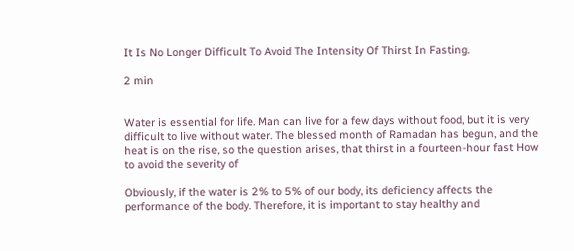It Is No Longer Difficult To Avoid The Intensity Of Thirst In Fasting.

2 min


Water is essential for life. Man can live for a few days without food, but it is very difficult to live without water. The blessed month of Ramadan has begun, and the heat is on the rise, so the question arises, that thirst in a fourteen-hour fast How to avoid the severity of

Obviously, if the water is 2% to 5% of our body, its deficiency affects the performance of the body. Therefore, it is important to stay healthy and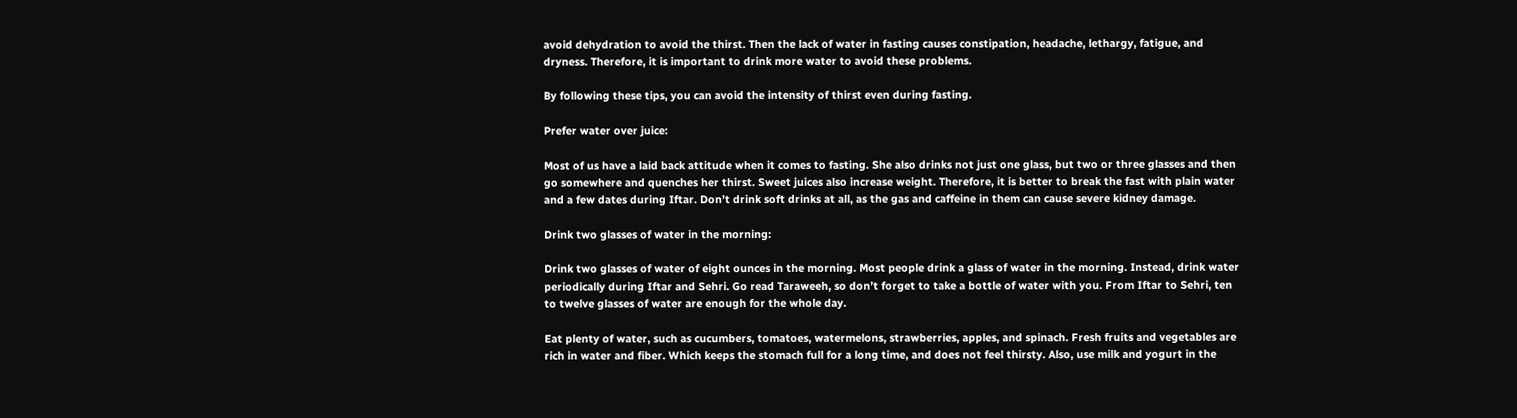avoid dehydration to avoid the thirst. Then the lack of water in fasting causes constipation, headache, lethargy, fatigue, and dryness. Therefore, it is important to drink more water to avoid these problems.

By following these tips, you can avoid the intensity of thirst even during fasting.

Prefer water over juice:

Most of us have a laid back attitude when it comes to fasting. She also drinks not just one glass, but two or three glasses and then go somewhere and quenches her thirst. Sweet juices also increase weight. Therefore, it is better to break the fast with plain water and a few dates during Iftar. Don’t drink soft drinks at all, as the gas and caffeine in them can cause severe kidney damage.

Drink two glasses of water in the morning:

Drink two glasses of water of eight ounces in the morning. Most people drink a glass of water in the morning. Instead, drink water periodically during Iftar and Sehri. Go read Taraweeh, so don’t forget to take a bottle of water with you. From Iftar to Sehri, ten to twelve glasses of water are enough for the whole day.

Eat plenty of water, such as cucumbers, tomatoes, watermelons, strawberries, apples, and spinach. Fresh fruits and vegetables are rich in water and fiber. Which keeps the stomach full for a long time, and does not feel thirsty. Also, use milk and yogurt in the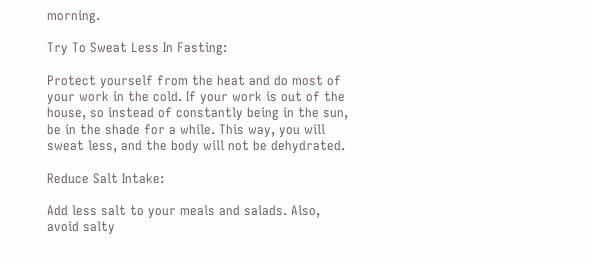morning.

Try To Sweat Less In Fasting:

Protect yourself from the heat and do most of your work in the cold. If your work is out of the house, so instead of constantly being in the sun, be in the shade for a while. This way, you will sweat less, and the body will not be dehydrated.

Reduce Salt Intake:

Add less salt to your meals and salads. Also, avoid salty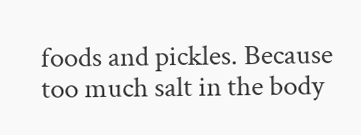foods and pickles. Because too much salt in the body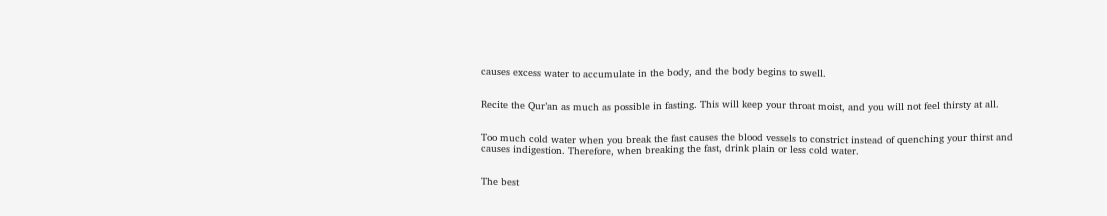causes excess water to accumulate in the body, and the body begins to swell.


Recite the Qur’an as much as possible in fasting. This will keep your throat moist, and you will not feel thirsty at all.


Too much cold water when you break the fast causes the blood vessels to constrict instead of quenching your thirst and causes indigestion. Therefore, when breaking the fast, drink plain or less cold water.


The best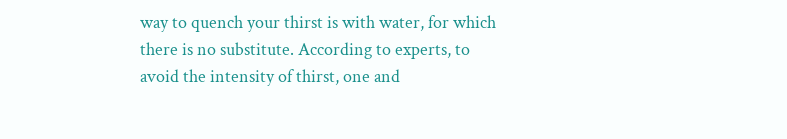way to quench your thirst is with water, for which there is no substitute. According to experts, to avoid the intensity of thirst, one and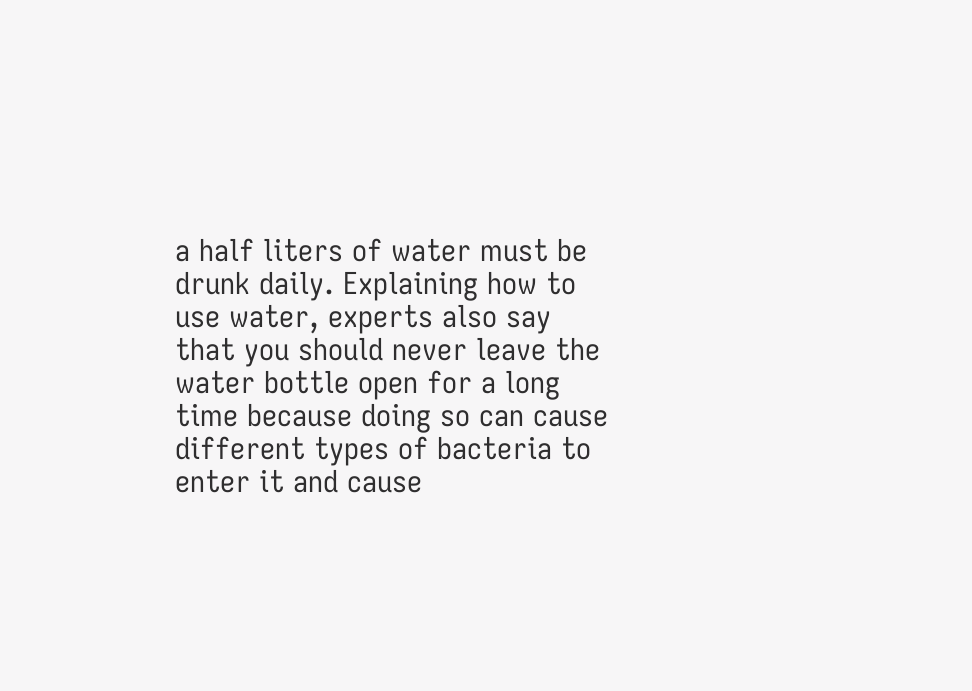a half liters of water must be drunk daily. Explaining how to use water, experts also say that you should never leave the water bottle open for a long time because doing so can cause different types of bacteria to enter it and cause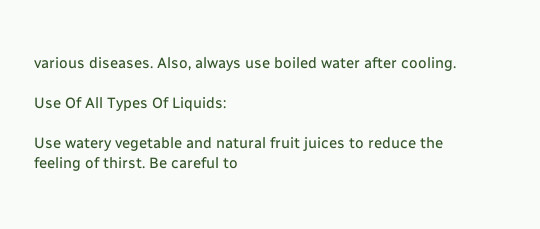various diseases. Also, always use boiled water after cooling.

Use Of All Types Of Liquids:

Use watery vegetable and natural fruit juices to reduce the feeling of thirst. Be careful to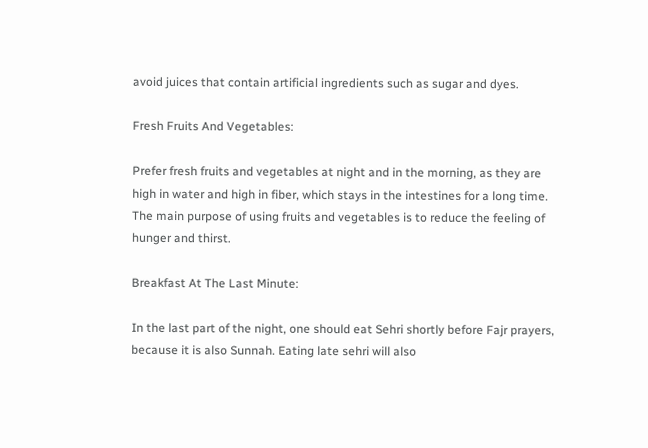avoid juices that contain artificial ingredients such as sugar and dyes.

Fresh Fruits And Vegetables:

Prefer fresh fruits and vegetables at night and in the morning, as they are high in water and high in fiber, which stays in the intestines for a long time. The main purpose of using fruits and vegetables is to reduce the feeling of hunger and thirst.

Breakfast At The Last Minute:

In the last part of the night, one should eat Sehri shortly before Fajr prayers, because it is also Sunnah. Eating late sehri will also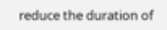reduce the duration of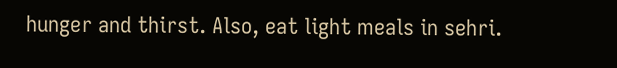hunger and thirst. Also, eat light meals in sehri.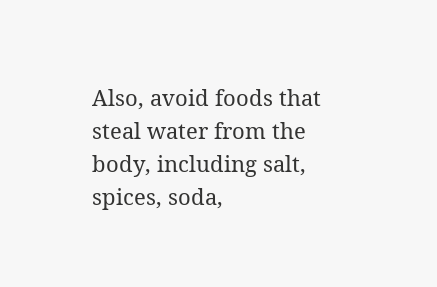Also, avoid foods that steal water from the body, including salt, spices, soda,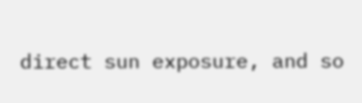direct sun exposure, and so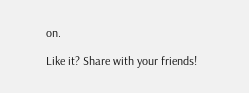on.

Like it? Share with your friends!